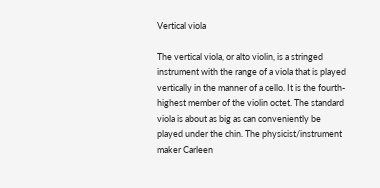Vertical viola

The vertical viola, or alto violin, is a stringed instrument with the range of a viola that is played vertically in the manner of a cello. It is the fourth-highest member of the violin octet. The standard viola is about as big as can conveniently be played under the chin. The physicist/instrument maker Carleen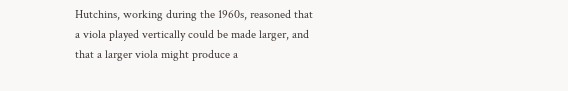Hutchins, working during the 1960s, reasoned that a viola played vertically could be made larger, and that a larger viola might produce a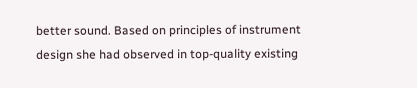better sound. Based on principles of instrument design she had observed in top-quality existing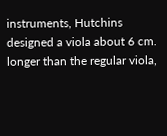instruments, Hutchins designed a viola about 6 cm. longer than the regular viola,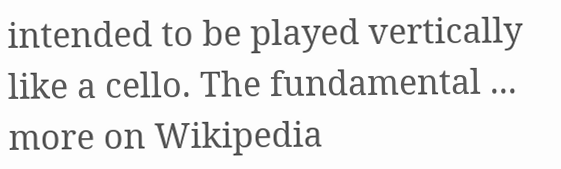intended to be played vertically like a cello. The fundamental ... more on Wikipedia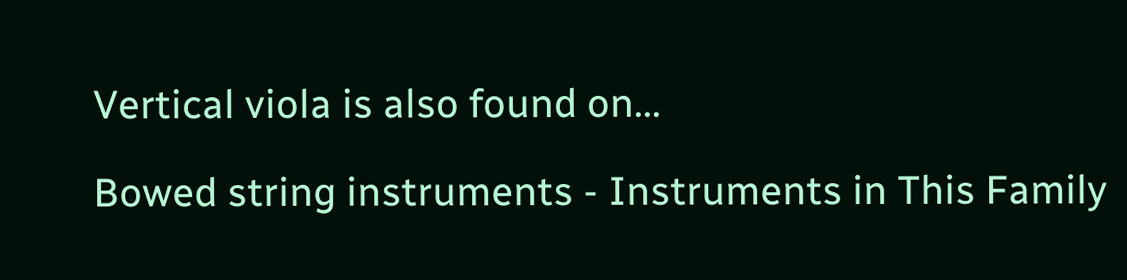Vertical viola is also found on...

Bowed string instruments - Instruments in This Family